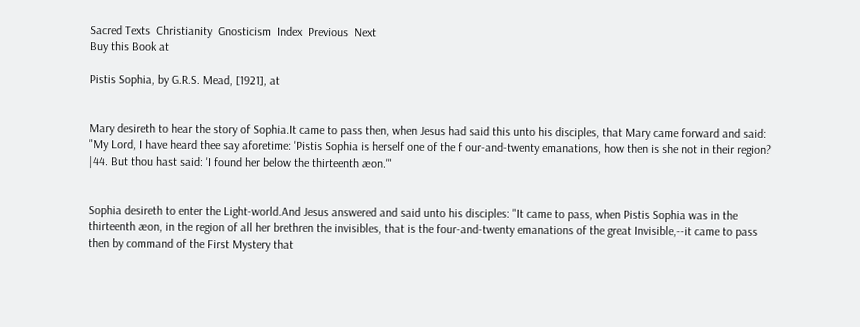Sacred Texts  Christianity  Gnosticism  Index  Previous  Next
Buy this Book at

Pistis Sophia, by G.R.S. Mead, [1921], at


Mary desireth to hear the story of Sophia.It came to pass then, when Jesus had said this unto his disciples, that Mary came forward and said: "My Lord, I have heard thee say aforetime: 'Pistis Sophia is herself one of the f our-and-twenty emanations, how then is she not in their region? |44. But thou hast said: 'I found her below the thirteenth æon.'"


Sophia desireth to enter the Light-world.And Jesus answered and said unto his disciples: "It came to pass, when Pistis Sophia was in the thirteenth æon, in the region of all her brethren the invisibles, that is the four-and-twenty emanations of the great Invisible,--it came to pass then by command of the First Mystery that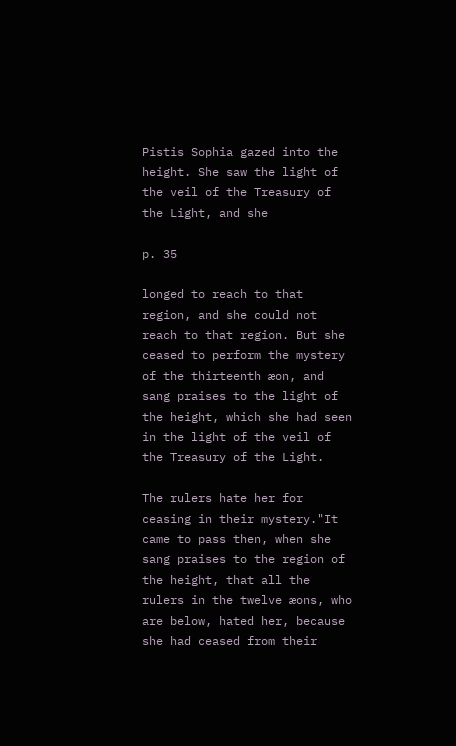Pistis Sophia gazed into the height. She saw the light of the veil of the Treasury of the Light, and she

p. 35

longed to reach to that region, and she could not reach to that region. But she ceased to perform the mystery of the thirteenth æon, and sang praises to the light of the height, which she had seen in the light of the veil of the Treasury of the Light.

The rulers hate her for ceasing in their mystery."It came to pass then, when she sang praises to the region of the height, that all the rulers in the twelve æons, who are below, hated her, because she had ceased from their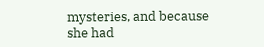mysteries, and because she had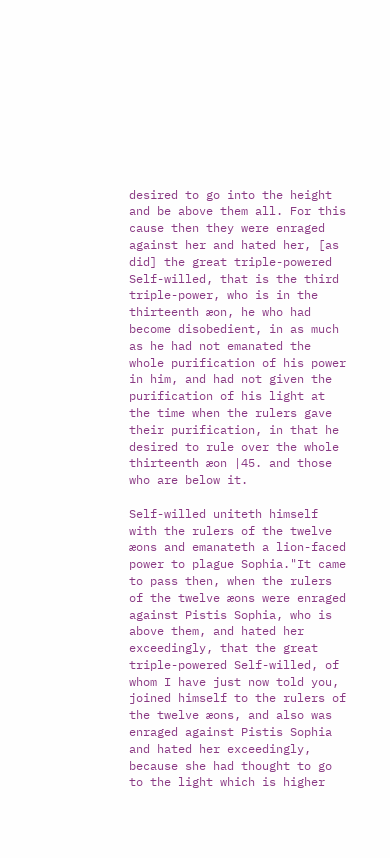desired to go into the height and be above them all. For this cause then they were enraged against her and hated her, [as did] the great triple-powered Self-willed, that is the third triple-power, who is in the thirteenth æon, he who had become disobedient, in as much as he had not emanated the whole purification of his power in him, and had not given the purification of his light at the time when the rulers gave their purification, in that he desired to rule over the whole thirteenth æon |45. and those who are below it.

Self-willed uniteth himself with the rulers of the twelve æons and emanateth a lion-faced power to plague Sophia."It came to pass then, when the rulers of the twelve æons were enraged against Pistis Sophia, who is above them, and hated her exceedingly, that the great triple-powered Self-willed, of whom I have just now told you, joined himself to the rulers of the twelve æons, and also was enraged against Pistis Sophia and hated her exceedingly, because she had thought to go to the light which is higher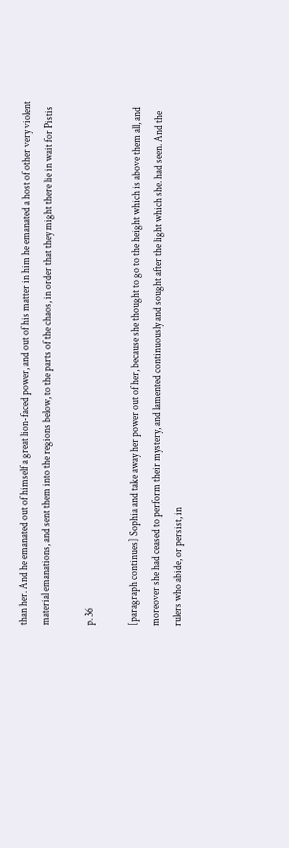than her. And he emanated out of himself a great lion-faced power, and out of his matter in him he emanated a host of other very violent material emanations, and sent them into the regions below, to the parts of the chaos, in order that they might there lie in wait for Pistis

p. 36

[paragraph continues] Sophia and take away her power out of her, because she thought to go to the height which is above them all, and moreover she had ceased to perform their mystery, and lamented continuously and sought after the light which she. had seen. And the rulers who abide, or persist, in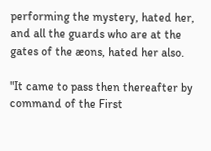performing the mystery, hated her, and all the guards who are at the gates of the æons, hated her also.

"It came to pass then thereafter by command of the First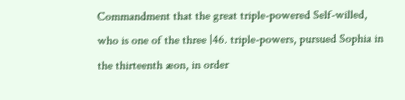Commandment that the great triple-powered Self-willed, who is one of the three |46. triple-powers, pursued Sophia in the thirteenth æon, in order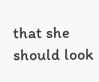that she should look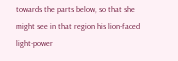towards the parts below, so that she might see in that region his lion-faced light-power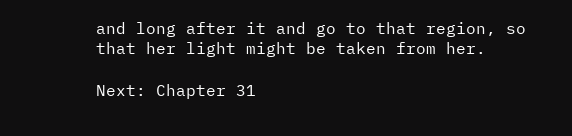and long after it and go to that region, so that her light might be taken from her.

Next: Chapter 31